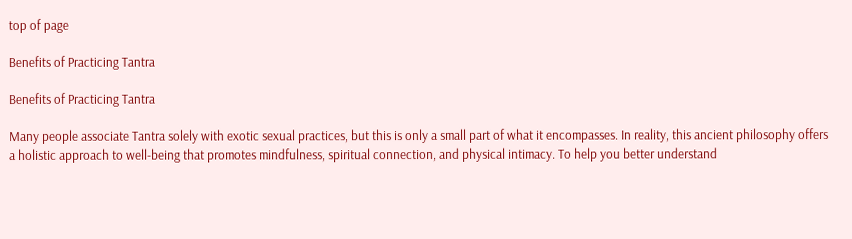top of page

Benefits of Practicing Tantra

Benefits of Practicing Tantra

Many people associate Tantra solely with exotic sexual practices, but this is only a small part of what it encompasses. In reality, this ancient philosophy offers a holistic approach to well-being that promotes mindfulness, spiritual connection, and physical intimacy. To help you better understand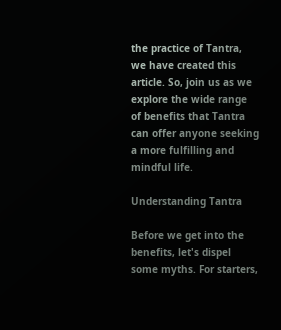the practice of Tantra, we have created this article. So, join us as we explore the wide range of benefits that Tantra can offer anyone seeking a more fulfilling and mindful life.

Understanding Tantra

Before we get into the benefits, let's dispel some myths. For starters,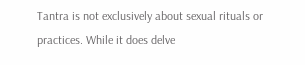Tantra is not exclusively about sexual rituals or practices. While it does delve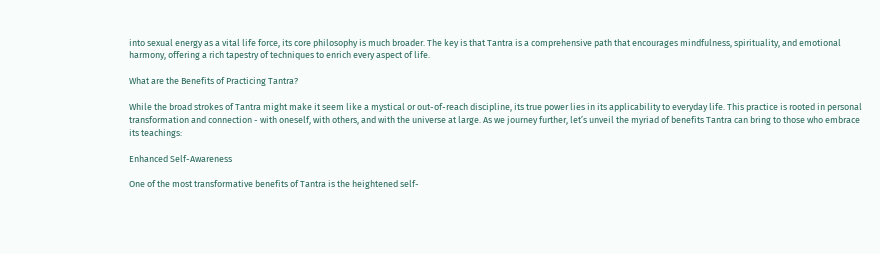into sexual energy as a vital life force, its core philosophy is much broader. The key is that Tantra is a comprehensive path that encourages mindfulness, spirituality, and emotional harmony, offering a rich tapestry of techniques to enrich every aspect of life.

What are the Benefits of Practicing Tantra?

While the broad strokes of Tantra might make it seem like a mystical or out-of-reach discipline, its true power lies in its applicability to everyday life. This practice is rooted in personal transformation and connection - with oneself, with others, and with the universe at large. As we journey further, let’s unveil the myriad of benefits Tantra can bring to those who embrace its teachings:

Enhanced Self-Awareness

One of the most transformative benefits of Tantra is the heightened self-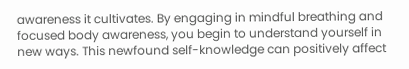awareness it cultivates. By engaging in mindful breathing and focused body awareness, you begin to understand yourself in new ways. This newfound self-knowledge can positively affect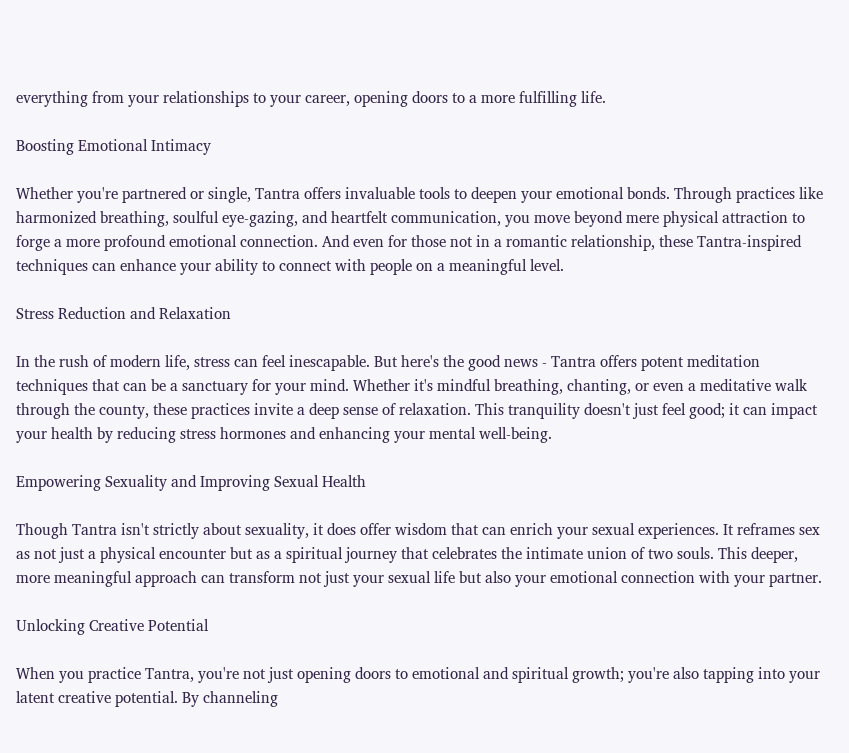everything from your relationships to your career, opening doors to a more fulfilling life.

Boosting Emotional Intimacy

Whether you're partnered or single, Tantra offers invaluable tools to deepen your emotional bonds. Through practices like harmonized breathing, soulful eye-gazing, and heartfelt communication, you move beyond mere physical attraction to forge a more profound emotional connection. And even for those not in a romantic relationship, these Tantra-inspired techniques can enhance your ability to connect with people on a meaningful level.

Stress Reduction and Relaxation

In the rush of modern life, stress can feel inescapable. But here's the good news - Tantra offers potent meditation techniques that can be a sanctuary for your mind. Whether it's mindful breathing, chanting, or even a meditative walk through the county, these practices invite a deep sense of relaxation. This tranquility doesn't just feel good; it can impact your health by reducing stress hormones and enhancing your mental well-being.

Empowering Sexuality and Improving Sexual Health

Though Tantra isn't strictly about sexuality, it does offer wisdom that can enrich your sexual experiences. It reframes sex as not just a physical encounter but as a spiritual journey that celebrates the intimate union of two souls. This deeper, more meaningful approach can transform not just your sexual life but also your emotional connection with your partner.

Unlocking Creative Potential

When you practice Tantra, you're not just opening doors to emotional and spiritual growth; you're also tapping into your latent creative potential. By channeling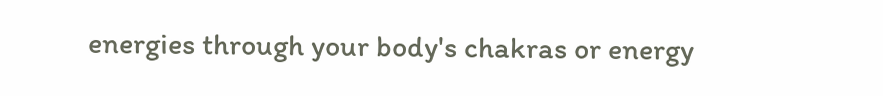energies through your body's chakras or energy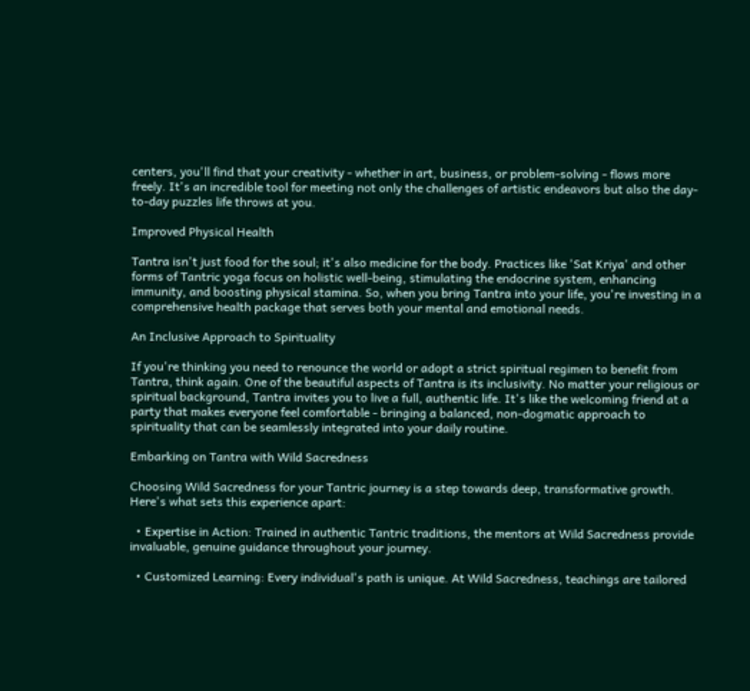centers, you'll find that your creativity - whether in art, business, or problem-solving - flows more freely. It's an incredible tool for meeting not only the challenges of artistic endeavors but also the day-to-day puzzles life throws at you.

Improved Physical Health

Tantra isn't just food for the soul; it's also medicine for the body. Practices like 'Sat Kriya' and other forms of Tantric yoga focus on holistic well-being, stimulating the endocrine system, enhancing immunity, and boosting physical stamina. So, when you bring Tantra into your life, you're investing in a comprehensive health package that serves both your mental and emotional needs.

An Inclusive Approach to Spirituality

If you're thinking you need to renounce the world or adopt a strict spiritual regimen to benefit from Tantra, think again. One of the beautiful aspects of Tantra is its inclusivity. No matter your religious or spiritual background, Tantra invites you to live a full, authentic life. It's like the welcoming friend at a party that makes everyone feel comfortable - bringing a balanced, non-dogmatic approach to spirituality that can be seamlessly integrated into your daily routine.

Embarking on Tantra with Wild Sacredness

Choosing Wild Sacredness for your Tantric journey is a step towards deep, transformative growth. Here's what sets this experience apart:

  • Expertise in Action: Trained in authentic Tantric traditions, the mentors at Wild Sacredness provide invaluable, genuine guidance throughout your journey.

  • Customized Learning: Every individual's path is unique. At Wild Sacredness, teachings are tailored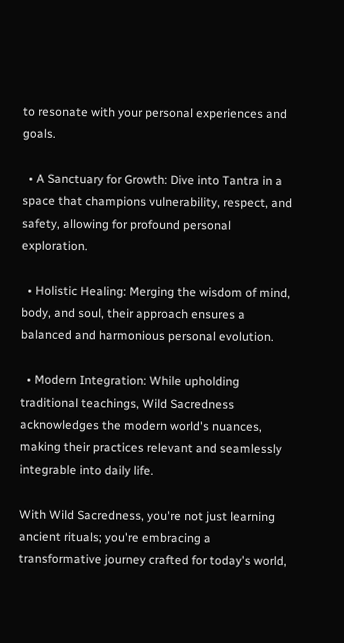to resonate with your personal experiences and goals.

  • A Sanctuary for Growth: Dive into Tantra in a space that champions vulnerability, respect, and safety, allowing for profound personal exploration.

  • Holistic Healing: Merging the wisdom of mind, body, and soul, their approach ensures a balanced and harmonious personal evolution.

  • Modern Integration: While upholding traditional teachings, Wild Sacredness acknowledges the modern world's nuances, making their practices relevant and seamlessly integrable into daily life.

With Wild Sacredness, you're not just learning ancient rituals; you're embracing a transformative journey crafted for today's world,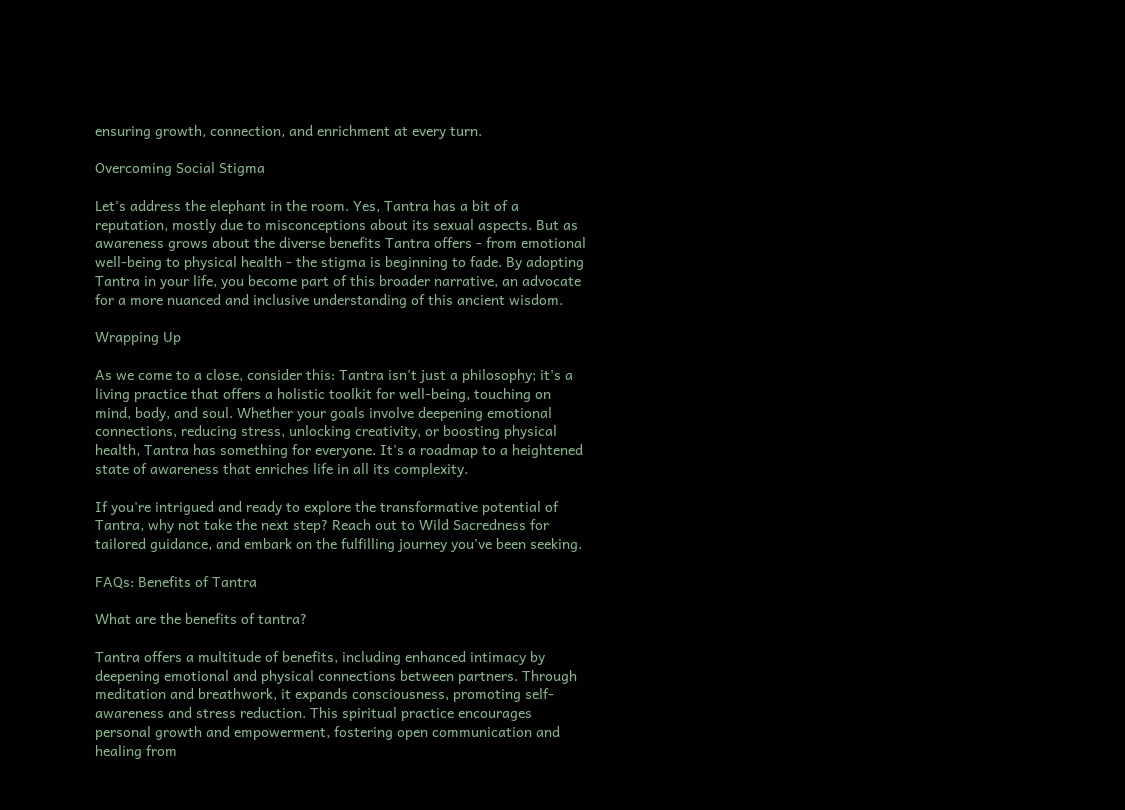ensuring growth, connection, and enrichment at every turn.

Overcoming Social Stigma

Let's address the elephant in the room. Yes, Tantra has a bit of a reputation, mostly due to misconceptions about its sexual aspects. But as awareness grows about the diverse benefits Tantra offers - from emotional well-being to physical health - the stigma is beginning to fade. By adopting Tantra in your life, you become part of this broader narrative, an advocate for a more nuanced and inclusive understanding of this ancient wisdom.

Wrapping Up

As we come to a close, consider this: Tantra isn't just a philosophy; it's a living practice that offers a holistic toolkit for well-being, touching on mind, body, and soul. Whether your goals involve deepening emotional connections, reducing stress, unlocking creativity, or boosting physical health, Tantra has something for everyone. It's a roadmap to a heightened state of awareness that enriches life in all its complexity.

If you're intrigued and ready to explore the transformative potential of Tantra, why not take the next step? Reach out to Wild Sacredness for tailored guidance, and embark on the fulfilling journey you've been seeking.

FAQs: Benefits of Tantra

What are the benefits of tantra?

Tantra offers a multitude of benefits, including enhanced intimacy by deepening emotional and physical connections between partners. Through meditation and breathwork, it expands consciousness, promoting self-awareness and stress reduction. This spiritual practice encourages personal growth and empowerment, fostering open communication and healing from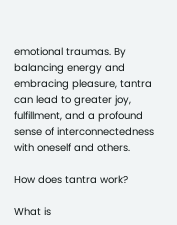emotional traumas. By balancing energy and embracing pleasure, tantra can lead to greater joy, fulfillment, and a profound sense of interconnectedness with oneself and others.

How does tantra work?

What is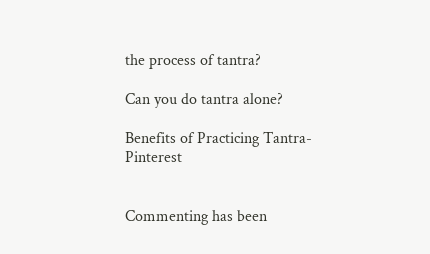the process of tantra?

Can you do tantra alone?

Benefits of Practicing Tantra-Pinterest


Commenting has been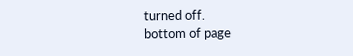turned off.
bottom of page